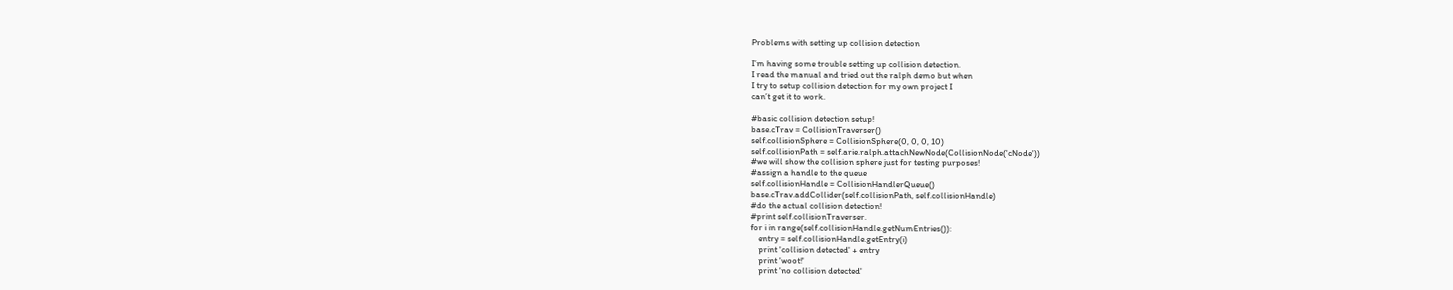Problems with setting up collision detection

I’m having some trouble setting up collision detection.
I read the manual and tried out the ralph demo but when
I try to setup collision detection for my own project I
can’t get it to work.

#basic collision detection setup!
base.cTrav = CollisionTraverser()
self.collisionSphere = CollisionSphere(0, 0, 0, 10)
self.collisionPath = self.arie.ralph.attachNewNode(CollisionNode('cNode'))
#we will show the collision sphere just for testing purposes!
#assign a handle to the queue
self.collisionHandle = CollisionHandlerQueue()
base.cTrav.addCollider(self.collisionPath, self.collisionHandle)
#do the actual collision detection!
#print self.collisionTraverser.
for i in range(self.collisionHandle.getNumEntries()):
    entry = self.collisionHandle.getEntry(i)
    print 'collision detected' + entry
    print 'woot!'
    print 'no collision detected'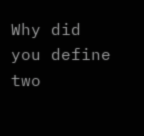Why did you define two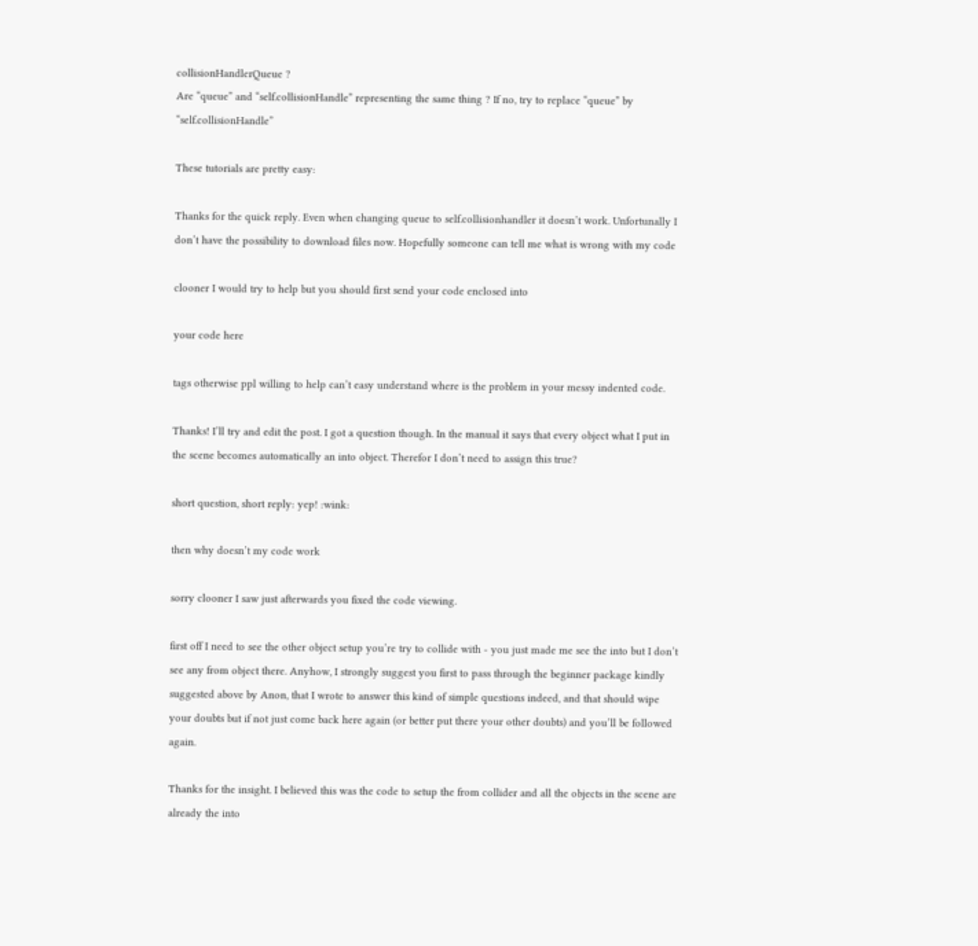collisionHandlerQueue ?
Are “queue” and “self.collisionHandle” representing the same thing ? If no, try to replace “queue” by “self.collisionHandle”

These tutorials are pretty easy:

Thanks for the quick reply. Even when changing queue to self.collisionhandler it doesn’t work. Unfortunally I don’t have the possibility to download files now. Hopefully someone can tell me what is wrong with my code

clooner I would try to help but you should first send your code enclosed into

your code here

tags otherwise ppl willing to help can’t easy understand where is the problem in your messy indented code.

Thanks! I’ll try and edit the post. I got a question though. In the manual it says that every object what I put in the scene becomes automatically an into object. Therefor I don’t need to assign this true?

short question, short reply: yep! :wink:

then why doesn’t my code work

sorry clooner I saw just afterwards you fixed the code viewing.

first off I need to see the other object setup you’re try to collide with - you just made me see the into but I don’t see any from object there. Anyhow, I strongly suggest you first to pass through the beginner package kindly suggested above by Anon, that I wrote to answer this kind of simple questions indeed, and that should wipe your doubts but if not just come back here again (or better put there your other doubts) and you’ll be followed again.

Thanks for the insight. I believed this was the code to setup the from collider and all the objects in the scene are already the into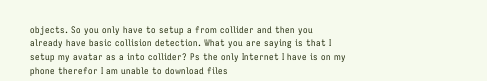objects. So you only have to setup a from collider and then you already have basic collision detection. What you are saying is that I setup my avatar as a into collider? Ps the only Internet I have is on my phone therefor I am unable to download files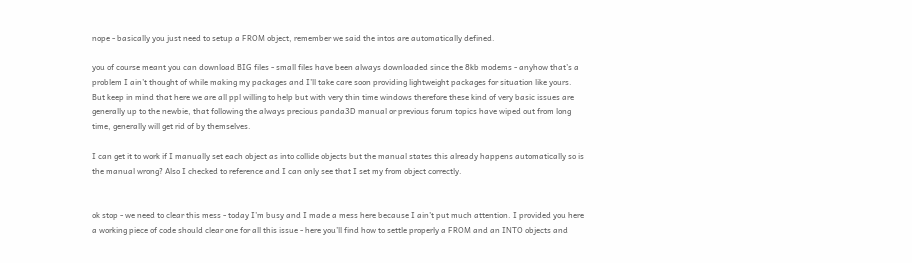nope - basically you just need to setup a FROM object, remember we said the intos are automatically defined.

you of course meant you can download BIG files - small files have been always downloaded since the 8kb modems - anyhow that’s a problem I ain’t thought of while making my packages and I’ll take care soon providing lightweight packages for situation like yours.
But keep in mind that here we are all ppl willing to help but with very thin time windows therefore these kind of very basic issues are generally up to the newbie, that following the always precious panda3D manual or previous forum topics have wiped out from long time, generally will get rid of by themselves.

I can get it to work if I manually set each object as into collide objects but the manual states this already happens automatically so is the manual wrong? Also I checked to reference and I can only see that I set my from object correctly.


ok stop - we need to clear this mess - today I’m busy and I made a mess here because I ain’t put much attention. I provided you here a working piece of code should clear one for all this issue - here you’ll find how to settle properly a FROM and an INTO objects and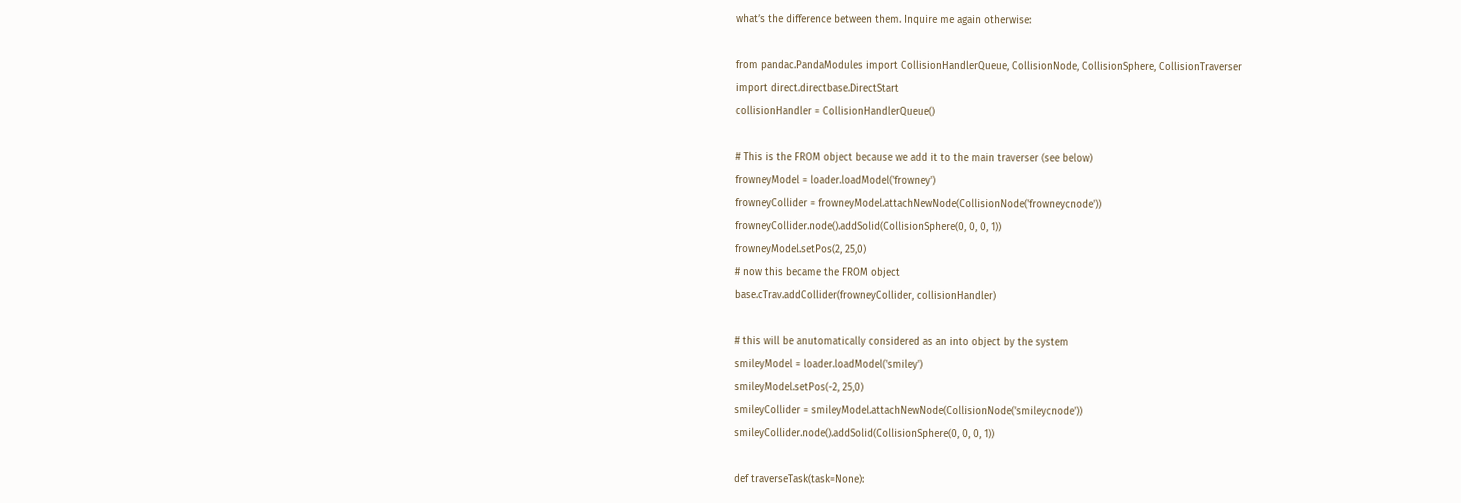what’s the difference between them. Inquire me again otherwise:

from pandac.PandaModules import CollisionHandlerQueue, CollisionNode, CollisionSphere, CollisionTraverser
import direct.directbase.DirectStart
collisionHandler = CollisionHandlerQueue()

# This is the FROM object because we add it to the main traverser (see below)
frowneyModel = loader.loadModel('frowney')
frowneyCollider = frowneyModel.attachNewNode(CollisionNode('frowneycnode'))
frowneyCollider.node().addSolid(CollisionSphere(0, 0, 0, 1))
frowneyModel.setPos(2, 25,0)
# now this became the FROM object
base.cTrav.addCollider(frowneyCollider, collisionHandler)

# this will be anutomatically considered as an into object by the system
smileyModel = loader.loadModel('smiley')
smileyModel.setPos(-2, 25,0)
smileyCollider = smileyModel.attachNewNode(CollisionNode('smileycnode'))
smileyCollider.node().addSolid(CollisionSphere(0, 0, 0, 1))

def traverseTask(task=None):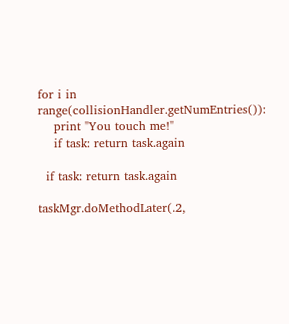for i in range(collisionHandler.getNumEntries()):
    print "You touch me!"
    if task: return task.again

  if task: return task.again

taskMgr.doMethodLater(.2,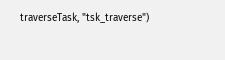traverseTask, "tsk_traverse")